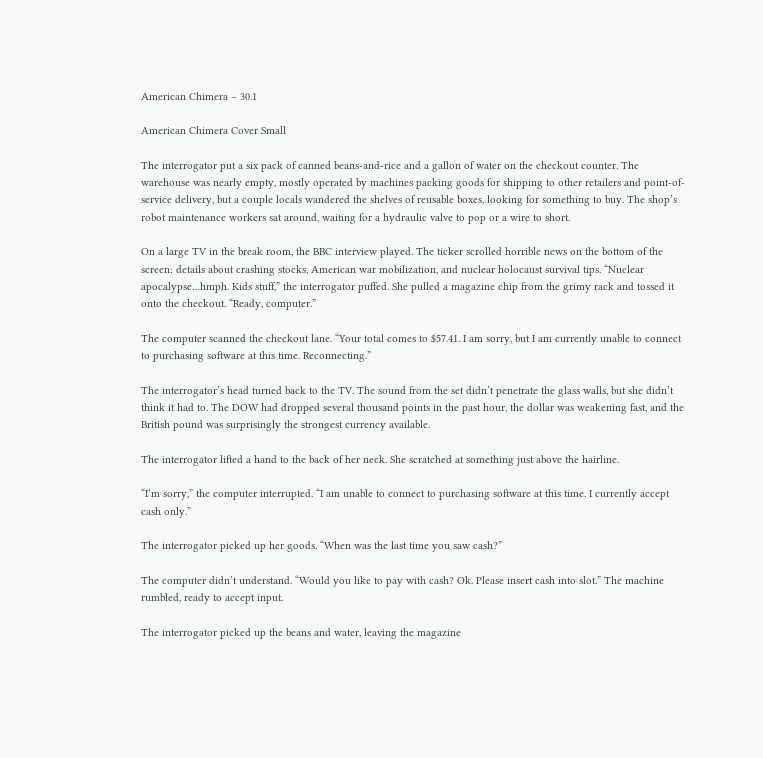American Chimera – 30.1

American Chimera Cover Small

The interrogator put a six pack of canned beans-and-rice and a gallon of water on the checkout counter. The warehouse was nearly empty, mostly operated by machines packing goods for shipping to other retailers and point-of-service delivery, but a couple locals wandered the shelves of reusable boxes, looking for something to buy. The shop’s robot maintenance workers sat around, waiting for a hydraulic valve to pop or a wire to short.

On a large TV in the break room, the BBC interview played. The ticker scrolled horrible news on the bottom of the screen: details about crashing stocks, American war mobilization, and nuclear holocaust survival tips. “Nuclear apocalypse…hmph. Kids stuff,” the interrogator puffed. She pulled a magazine chip from the grimy rack and tossed it onto the checkout. “Ready, computer.”

The computer scanned the checkout lane. “Your total comes to $57.41. I am sorry, but I am currently unable to connect to purchasing software at this time. Reconnecting.”

The interrogator’s head turned back to the TV. The sound from the set didn’t penetrate the glass walls, but she didn’t think it had to. The DOW had dropped several thousand points in the past hour, the dollar was weakening fast, and the British pound was surprisingly the strongest currency available.

The interrogator lifted a hand to the back of her neck. She scratched at something just above the hairline.

“I’m sorry,” the computer interrupted. “I am unable to connect to purchasing software at this time. I currently accept cash only.”

The interrogator picked up her goods. “When was the last time you saw cash?”

The computer didn’t understand. “Would you like to pay with cash? Ok. Please insert cash into slot.” The machine rumbled, ready to accept input.

The interrogator picked up the beans and water, leaving the magazine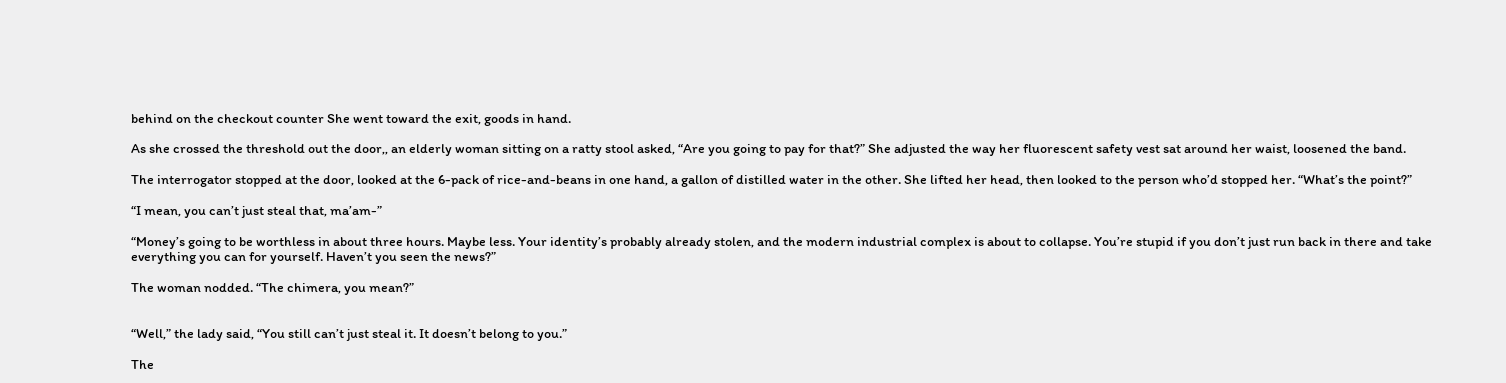behind on the checkout counter She went toward the exit, goods in hand.

As she crossed the threshold out the door,, an elderly woman sitting on a ratty stool asked, “Are you going to pay for that?” She adjusted the way her fluorescent safety vest sat around her waist, loosened the band.

The interrogator stopped at the door, looked at the 6-pack of rice-and-beans in one hand, a gallon of distilled water in the other. She lifted her head, then looked to the person who’d stopped her. “What’s the point?”

“I mean, you can’t just steal that, ma’am-”

“Money’s going to be worthless in about three hours. Maybe less. Your identity’s probably already stolen, and the modern industrial complex is about to collapse. You’re stupid if you don’t just run back in there and take everything you can for yourself. Haven’t you seen the news?”

The woman nodded. “The chimera, you mean?”


“Well,” the lady said, “You still can’t just steal it. It doesn’t belong to you.”

The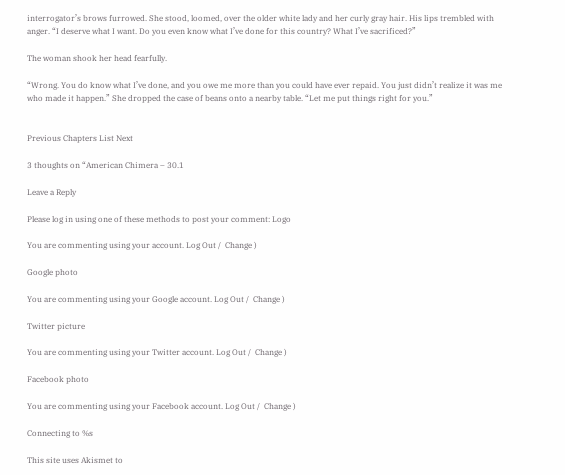interrogator’s brows furrowed. She stood, loomed, over the older white lady and her curly gray hair. His lips trembled with anger. “I deserve what I want. Do you even know what I’ve done for this country? What I’ve sacrificed?”

The woman shook her head fearfully.

“Wrong. You do know what I’ve done, and you owe me more than you could have ever repaid. You just didn’t realize it was me who made it happen.” She dropped the case of beans onto a nearby table. “Let me put things right for you.”


Previous Chapters List Next

3 thoughts on “American Chimera – 30.1

Leave a Reply

Please log in using one of these methods to post your comment: Logo

You are commenting using your account. Log Out /  Change )

Google photo

You are commenting using your Google account. Log Out /  Change )

Twitter picture

You are commenting using your Twitter account. Log Out /  Change )

Facebook photo

You are commenting using your Facebook account. Log Out /  Change )

Connecting to %s

This site uses Akismet to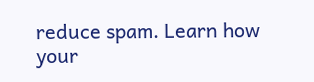reduce spam. Learn how your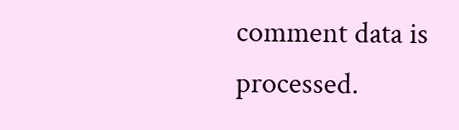comment data is processed.